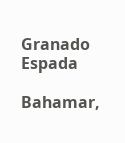Granado Espada

Bahamar,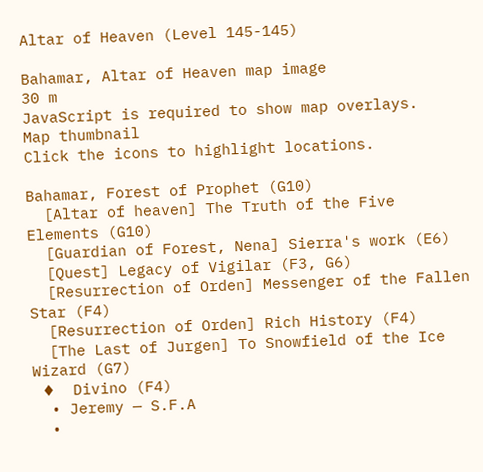Altar of Heaven (Level 145-145)

Bahamar, Altar of Heaven map image
30 m
JavaScript is required to show map overlays.
Map thumbnail
Click the icons to highlight locations.

Bahamar, Forest of Prophet (G10)
  [Altar of heaven] The Truth of the Five Elements (G10)
  [Guardian of Forest, Nena] Sierra's work (E6)
  [Quest] Legacy of Vigilar (F3, G6)
  [Resurrection of Orden] Messenger of the Fallen Star (F4)
  [Resurrection of Orden] Rich History (F4)
  [The Last of Jurgen] To Snowfield of the Ice Wizard (G7)
 ♦  Divino (F4)
  • Jeremy — S.F.A
  •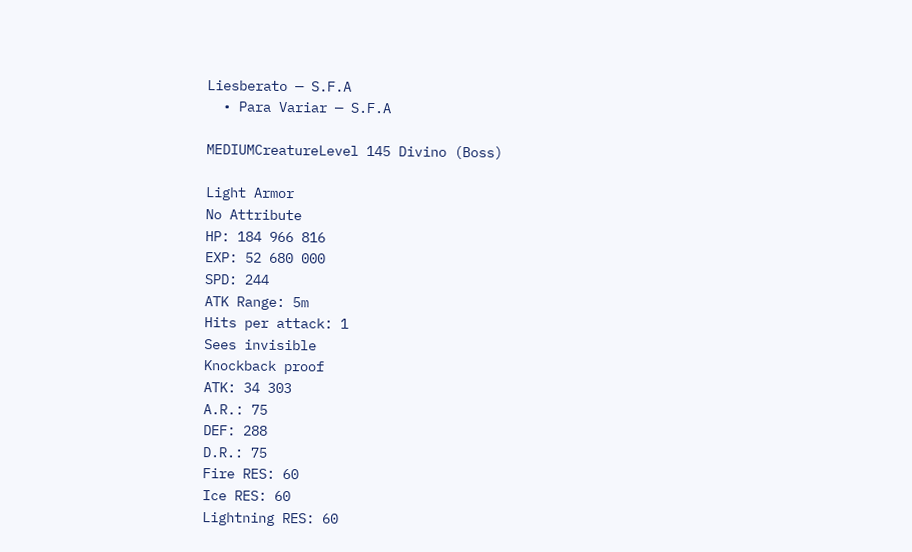Liesberato — S.F.A
  • Para Variar — S.F.A

MEDIUMCreatureLevel 145 Divino (Boss)

Light Armor
No Attribute
HP: 184 966 816
EXP: 52 680 000
SPD: 244
ATK Range: 5m
Hits per attack: 1
Sees invisible
Knockback proof
ATK: 34 303
A.R.: 75
DEF: 288
D.R.: 75
Fire RES: 60
Ice RES: 60
Lightning RES: 60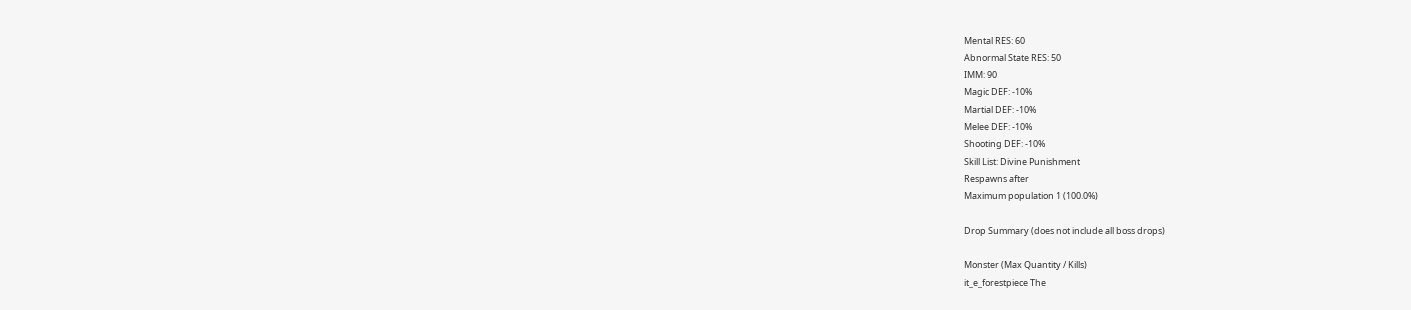Mental RES: 60
Abnormal State RES: 50
IMM: 90
Magic DEF: -10%
Martial DEF: -10%
Melee DEF: -10%
Shooting DEF: -10%
Skill List: Divine Punishment
Respawns after
Maximum population 1 (100.0%)

Drop Summary (does not include all boss drops)

Monster (Max Quantity / Kills)
it_e_forestpiece The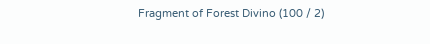Fragment of Forest Divino (100 / 2)